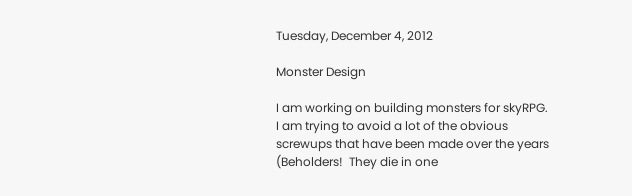Tuesday, December 4, 2012

Monster Design

I am working on building monsters for skyRPG.  I am trying to avoid a lot of the obvious screwups that have been made over the years (Beholders!  They die in one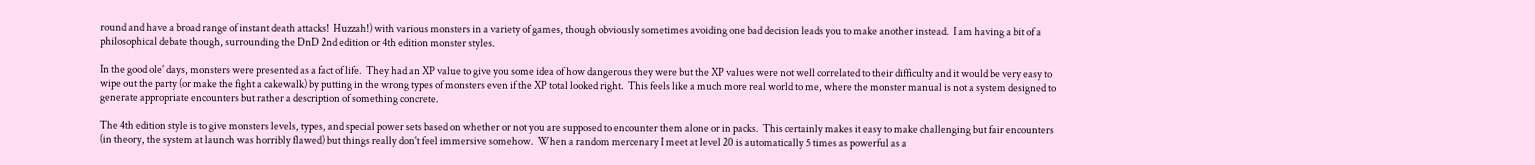round and have a broad range of instant death attacks!  Huzzah!) with various monsters in a variety of games, though obviously sometimes avoiding one bad decision leads you to make another instead.  I am having a bit of a philosophical debate though, surrounding the DnD 2nd edition or 4th edition monster styles.

In the good ole' days, monsters were presented as a fact of life.  They had an XP value to give you some idea of how dangerous they were but the XP values were not well correlated to their difficulty and it would be very easy to wipe out the party (or make the fight a cakewalk) by putting in the wrong types of monsters even if the XP total looked right.  This feels like a much more real world to me, where the monster manual is not a system designed to generate appropriate encounters but rather a description of something concrete.

The 4th edition style is to give monsters levels, types, and special power sets based on whether or not you are supposed to encounter them alone or in packs.  This certainly makes it easy to make challenging but fair encounters (in theory, the system at launch was horribly flawed) but things really don't feel immersive somehow.  When a random mercenary I meet at level 20 is automatically 5 times as powerful as a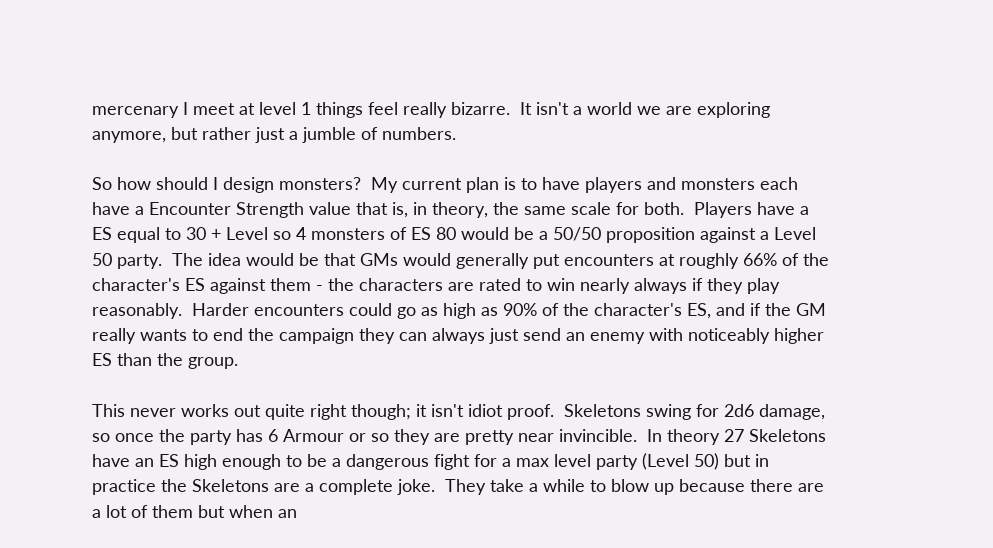mercenary I meet at level 1 things feel really bizarre.  It isn't a world we are exploring anymore, but rather just a jumble of numbers.

So how should I design monsters?  My current plan is to have players and monsters each have a Encounter Strength value that is, in theory, the same scale for both.  Players have a ES equal to 30 + Level so 4 monsters of ES 80 would be a 50/50 proposition against a Level 50 party.  The idea would be that GMs would generally put encounters at roughly 66% of the character's ES against them - the characters are rated to win nearly always if they play reasonably.  Harder encounters could go as high as 90% of the character's ES, and if the GM really wants to end the campaign they can always just send an enemy with noticeably higher ES than the group.

This never works out quite right though; it isn't idiot proof.  Skeletons swing for 2d6 damage, so once the party has 6 Armour or so they are pretty near invincible.  In theory 27 Skeletons have an ES high enough to be a dangerous fight for a max level party (Level 50) but in practice the Skeletons are a complete joke.  They take a while to blow up because there are a lot of them but when an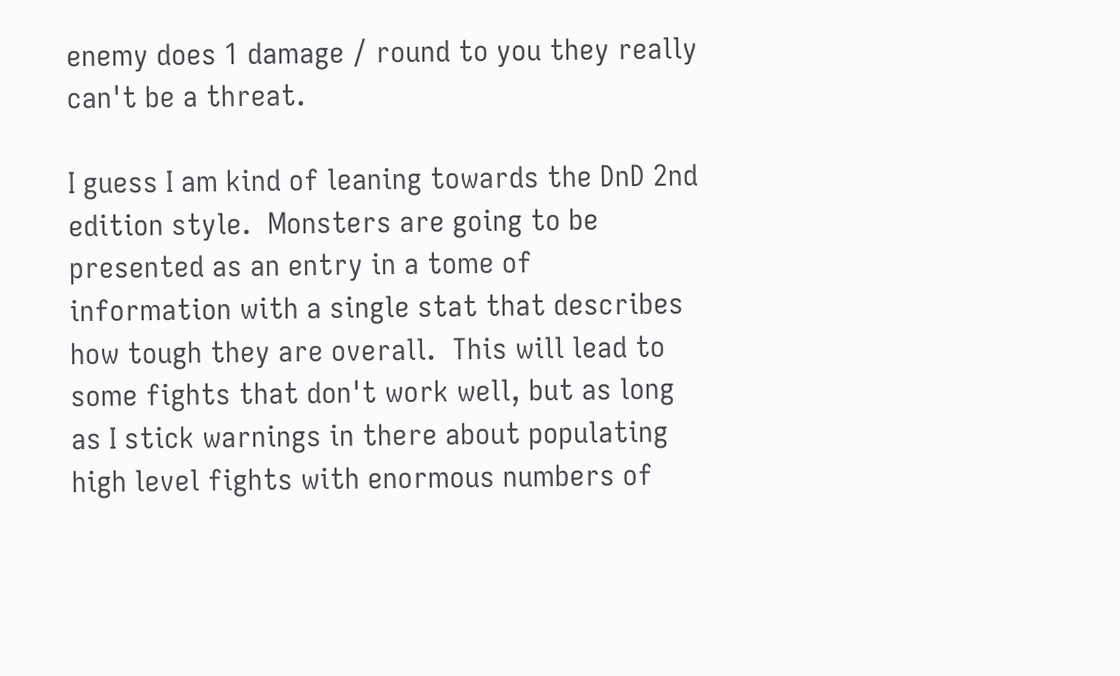enemy does 1 damage / round to you they really can't be a threat.

I guess I am kind of leaning towards the DnD 2nd edition style.  Monsters are going to be presented as an entry in a tome of information with a single stat that describes how tough they are overall.  This will lead to some fights that don't work well, but as long as I stick warnings in there about populating high level fights with enormous numbers of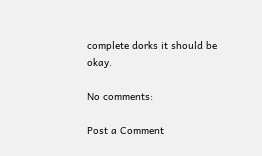complete dorks it should be okay.

No comments:

Post a Comment